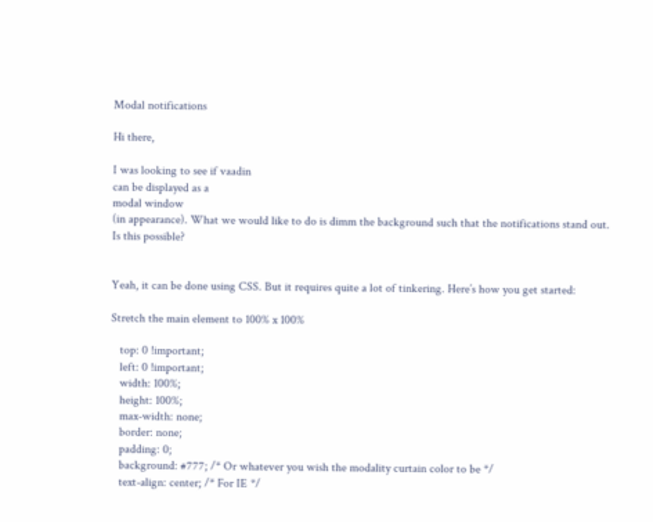Modal notifications

Hi there,

I was looking to see if vaadin
can be displayed as a
modal window
(in appearance). What we would like to do is dimm the background such that the notifications stand out.
Is this possible?


Yeah, it can be done using CSS. But it requires quite a lot of tinkering. Here’s how you get started:

Stretch the main element to 100% x 100%

   top: 0 !important;
   left: 0 !important;
   width: 100%;
   height: 100%;
   max-width: none;
   border: none;
   padding: 0;
   background: #777; /* Or whatever you wish the modality curtain color to be */
   text-align: center; /* For IE */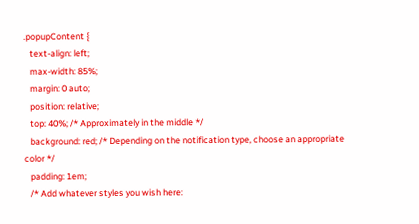.popupContent {
   text-align: left;
   max-width: 85%;
   margin: 0 auto;
   position: relative;
   top: 40%; /* Approximately in the middle */
   background: red; /* Depending on the notification type, choose an appropriate color */
   padding: 1em;
   /* Add whatever styles you wish here: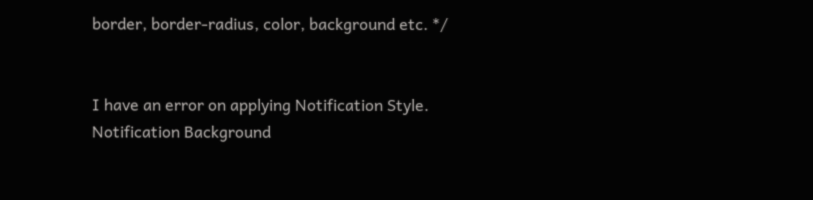border, border-radius, color, background etc. */


I have an error on applying Notification Style.
Notification Background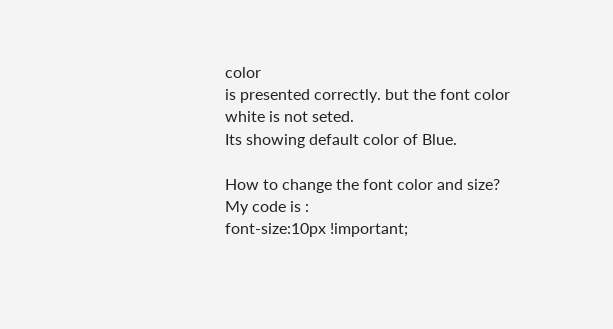color
is presented correctly. but the font color white is not seted.
Its showing default color of Blue.

How to change the font color and size?
My code is :
font-size:10px !important;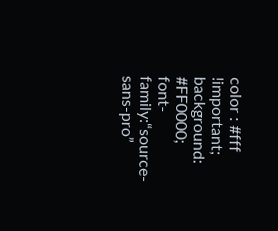color : #fff !important;
background: #FF0000;
font-family:“source-sans-pro”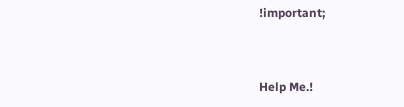!important;



Help Me.!